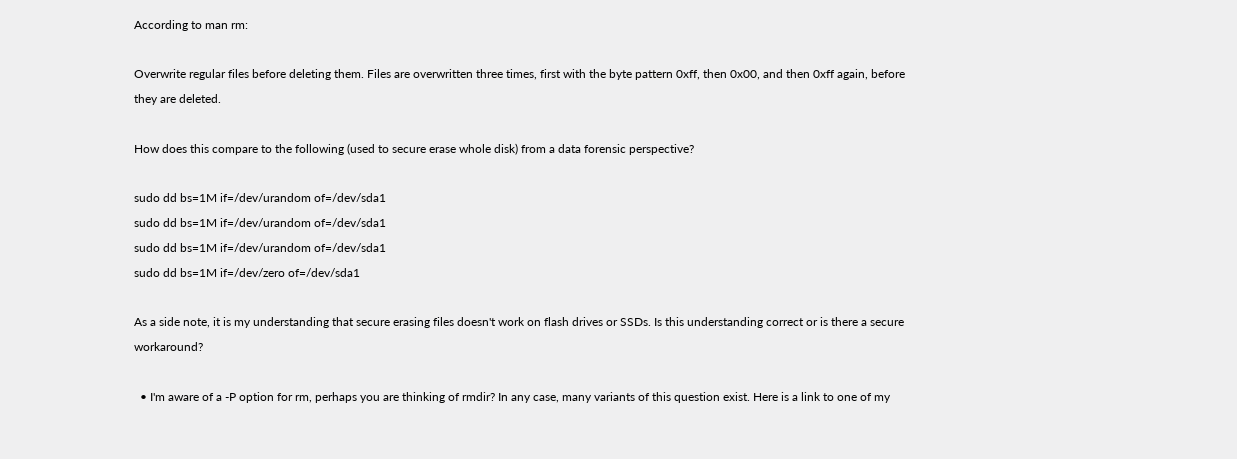According to man rm:

Overwrite regular files before deleting them. Files are overwritten three times, first with the byte pattern 0xff, then 0x00, and then 0xff again, before they are deleted.

How does this compare to the following (used to secure erase whole disk) from a data forensic perspective?

sudo dd bs=1M if=/dev/urandom of=/dev/sda1
sudo dd bs=1M if=/dev/urandom of=/dev/sda1
sudo dd bs=1M if=/dev/urandom of=/dev/sda1
sudo dd bs=1M if=/dev/zero of=/dev/sda1

As a side note, it is my understanding that secure erasing files doesn't work on flash drives or SSDs. Is this understanding correct or is there a secure workaround?

  • I'm aware of a -P option for rm, perhaps you are thinking of rmdir? In any case, many variants of this question exist. Here is a link to one of my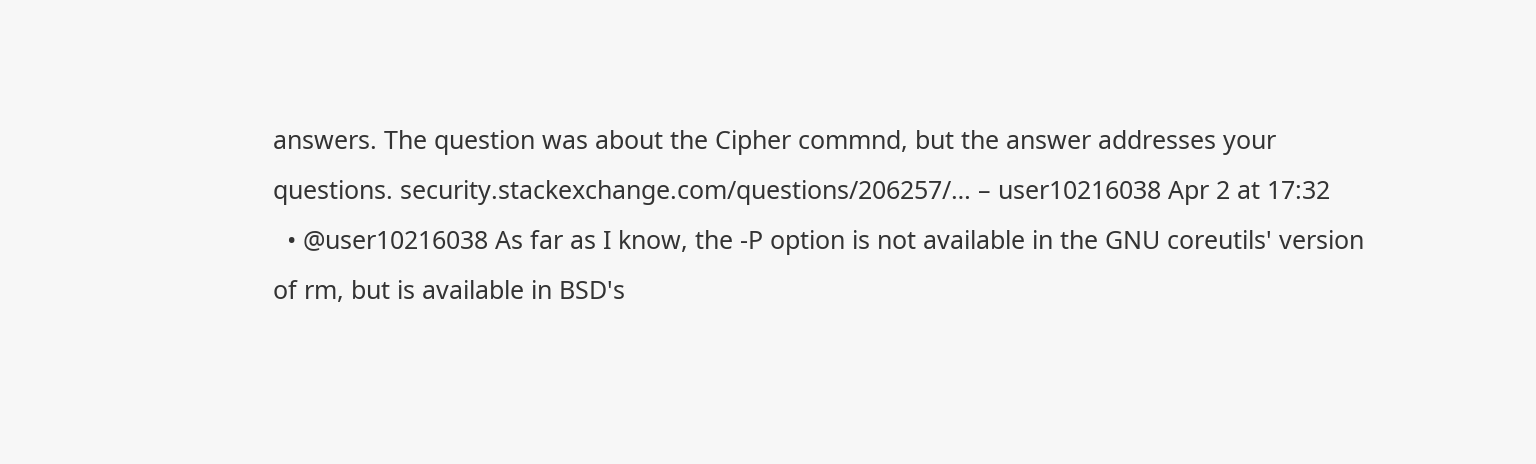answers. The question was about the Cipher commnd, but the answer addresses your questions. security.stackexchange.com/questions/206257/… – user10216038 Apr 2 at 17:32
  • @user10216038 As far as I know, the -P option is not available in the GNU coreutils' version of rm, but is available in BSD's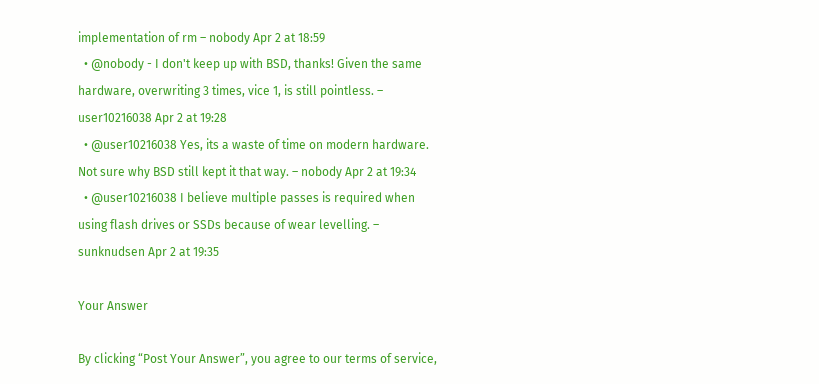implementation of rm – nobody Apr 2 at 18:59
  • @nobody - I don't keep up with BSD, thanks! Given the same hardware, overwriting 3 times, vice 1, is still pointless. – user10216038 Apr 2 at 19:28
  • @user10216038 Yes, its a waste of time on modern hardware. Not sure why BSD still kept it that way. – nobody Apr 2 at 19:34
  • @user10216038 I believe multiple passes is required when using flash drives or SSDs because of wear levelling. – sunknudsen Apr 2 at 19:35

Your Answer

By clicking “Post Your Answer”, you agree to our terms of service,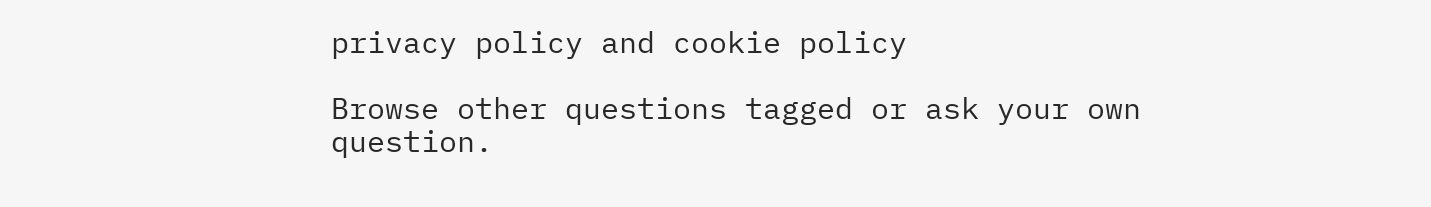privacy policy and cookie policy

Browse other questions tagged or ask your own question.